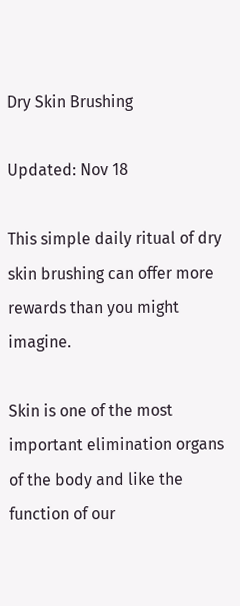Dry Skin Brushing

Updated: Nov 18

This simple daily ritual of dry skin brushing can offer more rewards than you might imagine.

Skin is one of the most important elimination organs of the body and like the function of our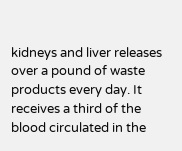kidneys and liver releases over a pound of waste products every day. It receives a third of the blood circulated in the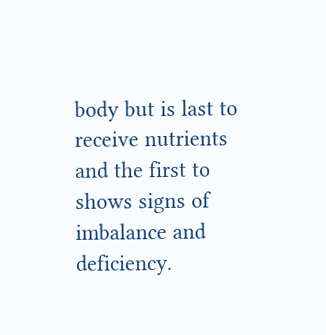body but is last to receive nutrients and the first to shows signs of imbalance and deficiency.